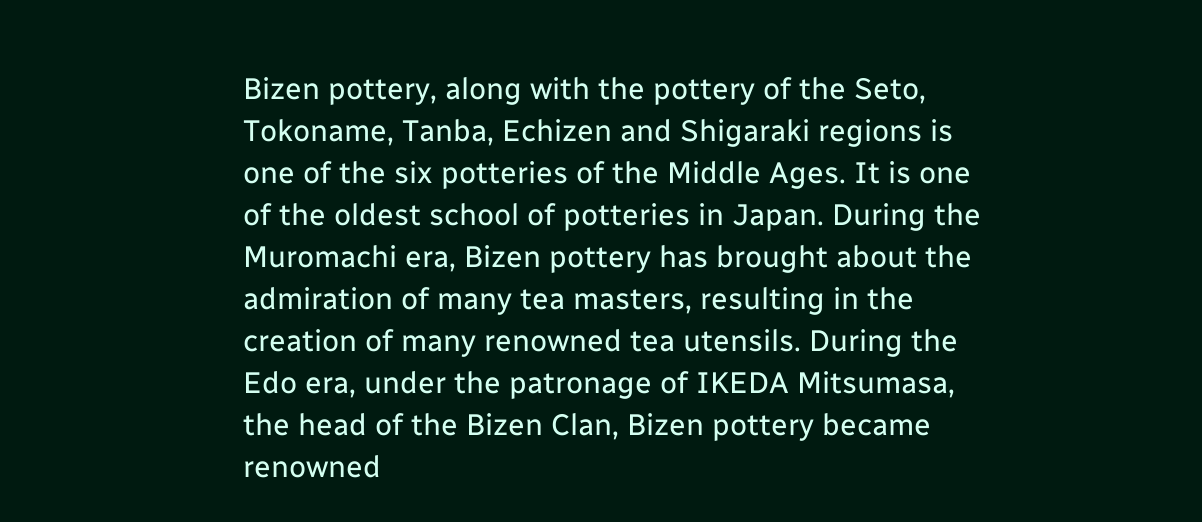Bizen pottery, along with the pottery of the Seto, Tokoname, Tanba, Echizen and Shigaraki regions is one of the six potteries of the Middle Ages. It is one of the oldest school of potteries in Japan. During the Muromachi era, Bizen pottery has brought about the admiration of many tea masters, resulting in the creation of many renowned tea utensils. During the Edo era, under the patronage of IKEDA Mitsumasa, the head of the Bizen Clan, Bizen pottery became renowned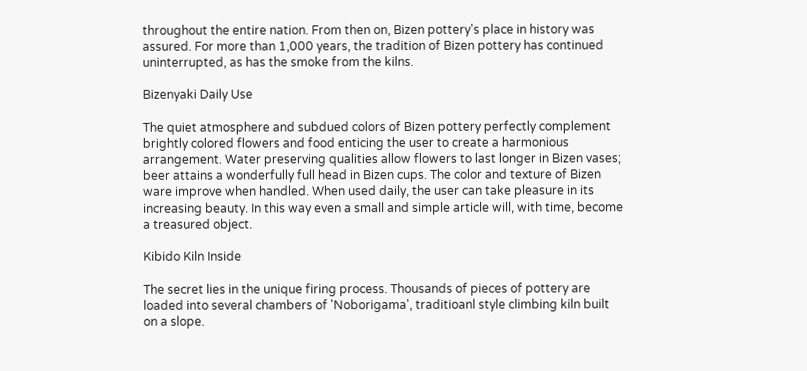throughout the entire nation. From then on, Bizen pottery's place in history was assured. For more than 1,000 years, the tradition of Bizen pottery has continued uninterrupted, as has the smoke from the kilns.

Bizenyaki Daily Use

The quiet atmosphere and subdued colors of Bizen pottery perfectly complement brightly colored flowers and food enticing the user to create a harmonious arrangement. Water preserving qualities allow flowers to last longer in Bizen vases; beer attains a wonderfully full head in Bizen cups. The color and texture of Bizen ware improve when handled. When used daily, the user can take pleasure in its increasing beauty. In this way even a small and simple article will, with time, become a treasured object.

Kibido Kiln Inside

The secret lies in the unique firing process. Thousands of pieces of pottery are loaded into several chambers of 'Noborigama', traditioanl style climbing kiln built on a slope.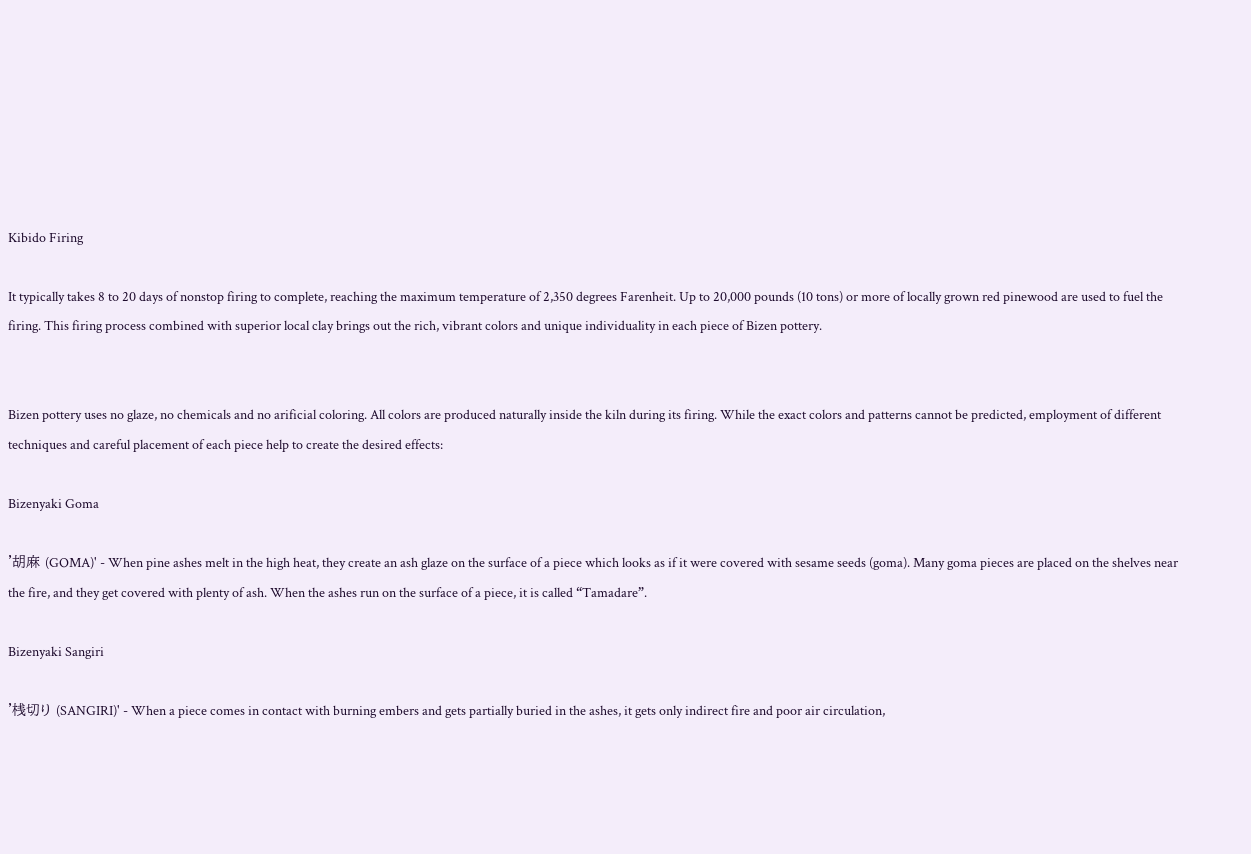Kibido Firing

It typically takes 8 to 20 days of nonstop firing to complete, reaching the maximum temperature of 2,350 degrees Farenheit. Up to 20,000 pounds (10 tons) or more of locally grown red pinewood are used to fuel the firing. This firing process combined with superior local clay brings out the rich, vibrant colors and unique individuality in each piece of Bizen pottery.


Bizen pottery uses no glaze, no chemicals and no arificial coloring. All colors are produced naturally inside the kiln during its firing. While the exact colors and patterns cannot be predicted, employment of different techniques and careful placement of each piece help to create the desired effects:

Bizenyaki Goma

'胡麻 (GOMA)' - When pine ashes melt in the high heat, they create an ash glaze on the surface of a piece which looks as if it were covered with sesame seeds (goma). Many goma pieces are placed on the shelves near the fire, and they get covered with plenty of ash. When the ashes run on the surface of a piece, it is called “Tamadare”.

Bizenyaki Sangiri

'桟切り (SANGIRI)' - When a piece comes in contact with burning embers and gets partially buried in the ashes, it gets only indirect fire and poor air circulation,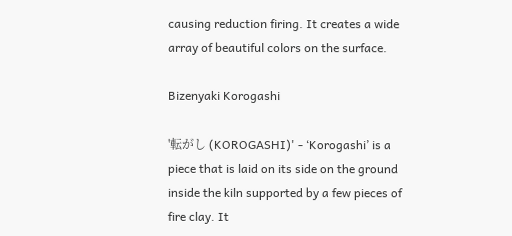causing reduction firing. It creates a wide array of beautiful colors on the surface.

Bizenyaki Korogashi

'転がし (KOROGASHI)' - ‘Korogashi’ is a piece that is laid on its side on the ground inside the kiln supported by a few pieces of fire clay. It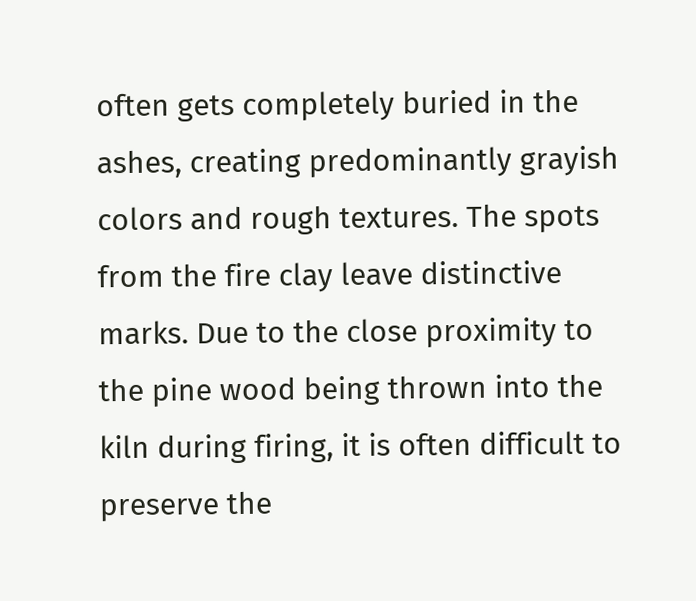often gets completely buried in the ashes, creating predominantly grayish colors and rough textures. The spots from the fire clay leave distinctive marks. Due to the close proximity to the pine wood being thrown into the kiln during firing, it is often difficult to preserve the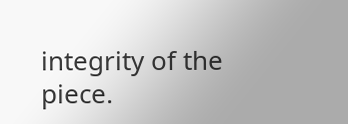integrity of the piece.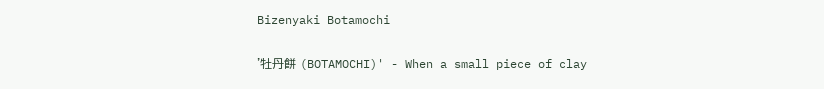Bizenyaki Botamochi

'牡丹餅 (BOTAMOCHI)' - When a small piece of clay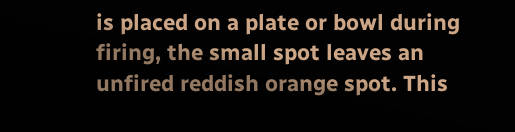is placed on a plate or bowl during firing, the small spot leaves an unfired reddish orange spot. This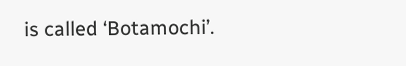is called ‘Botamochi’.